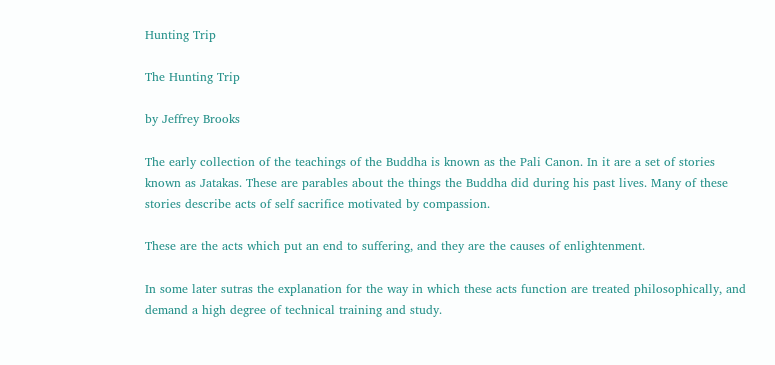Hunting Trip

The Hunting Trip

by Jeffrey Brooks

The early collection of the teachings of the Buddha is known as the Pali Canon. In it are a set of stories known as Jatakas. These are parables about the things the Buddha did during his past lives. Many of these stories describe acts of self sacrifice motivated by compassion.

These are the acts which put an end to suffering, and they are the causes of enlightenment.

In some later sutras the explanation for the way in which these acts function are treated philosophically, and demand a high degree of technical training and study.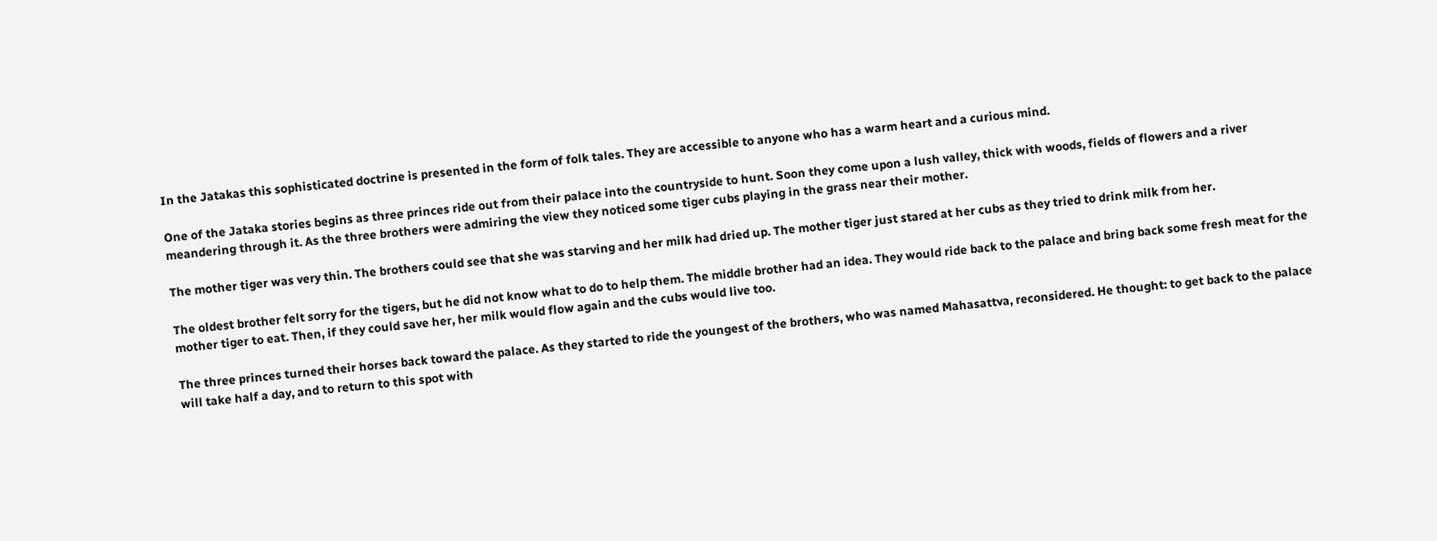In the Jatakas this sophisticated doctrine is presented in the form of folk tales. They are accessible to anyone who has a warm heart and a curious mind.

One of the Jataka stories begins as three princes ride out from their palace into the countryside to hunt. Soon they come upon a lush valley, thick with woods, fields of flowers and a river meandering through it. As the three brothers were admiring the view they noticed some tiger cubs playing in the grass near their mother.

The mother tiger was very thin. The brothers could see that she was starving and her milk had dried up. The mother tiger just stared at her cubs as they tried to drink milk from her.

The oldest brother felt sorry for the tigers, but he did not know what to do to help them. The middle brother had an idea. They would ride back to the palace and bring back some fresh meat for the mother tiger to eat. Then, if they could save her, her milk would flow again and the cubs would live too.

The three princes turned their horses back toward the palace. As they started to ride the youngest of the brothers, who was named Mahasattva, reconsidered. He thought: to get back to the palace will take half a day, and to return to this spot with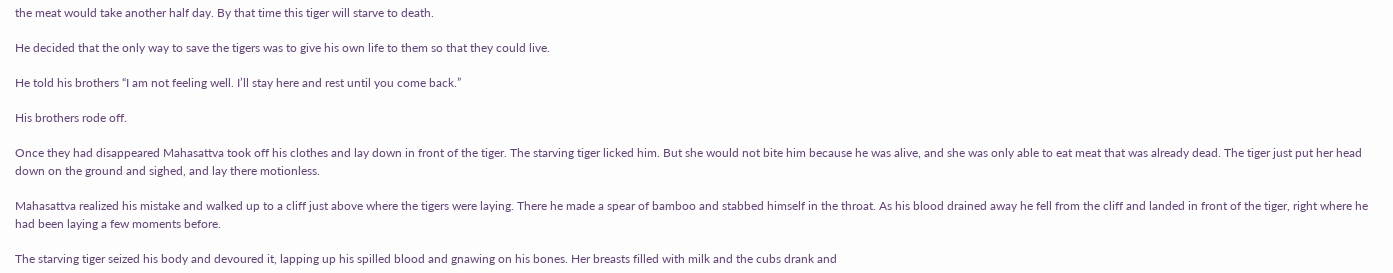the meat would take another half day. By that time this tiger will starve to death.

He decided that the only way to save the tigers was to give his own life to them so that they could live.

He told his brothers “I am not feeling well. I’ll stay here and rest until you come back.”

His brothers rode off.

Once they had disappeared Mahasattva took off his clothes and lay down in front of the tiger. The starving tiger licked him. But she would not bite him because he was alive, and she was only able to eat meat that was already dead. The tiger just put her head down on the ground and sighed, and lay there motionless.

Mahasattva realized his mistake and walked up to a cliff just above where the tigers were laying. There he made a spear of bamboo and stabbed himself in the throat. As his blood drained away he fell from the cliff and landed in front of the tiger, right where he had been laying a few moments before.

The starving tiger seized his body and devoured it, lapping up his spilled blood and gnawing on his bones. Her breasts filled with milk and the cubs drank and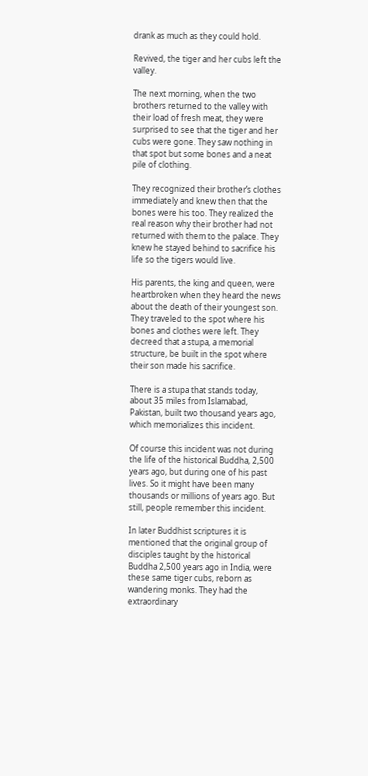drank as much as they could hold.

Revived, the tiger and her cubs left the valley.

The next morning, when the two brothers returned to the valley with their load of fresh meat, they were surprised to see that the tiger and her cubs were gone. They saw nothing in that spot but some bones and a neat pile of clothing.

They recognized their brother’s clothes immediately and knew then that the bones were his too. They realized the real reason why their brother had not returned with them to the palace. They knew he stayed behind to sacrifice his life so the tigers would live.

His parents, the king and queen, were heartbroken when they heard the news about the death of their youngest son. They traveled to the spot where his bones and clothes were left. They decreed that a stupa, a memorial structure, be built in the spot where their son made his sacrifice.

There is a stupa that stands today, about 35 miles from Islamabad, Pakistan, built two thousand years ago, which memorializes this incident.

Of course this incident was not during the life of the historical Buddha, 2,500 years ago, but during one of his past lives. So it might have been many thousands or millions of years ago. But still, people remember this incident.

In later Buddhist scriptures it is mentioned that the original group of disciples taught by the historical Buddha 2,500 years ago in India, were these same tiger cubs, reborn as wandering monks. They had the extraordinary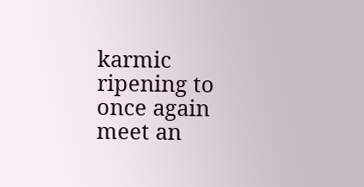karmic ripening to once again meet an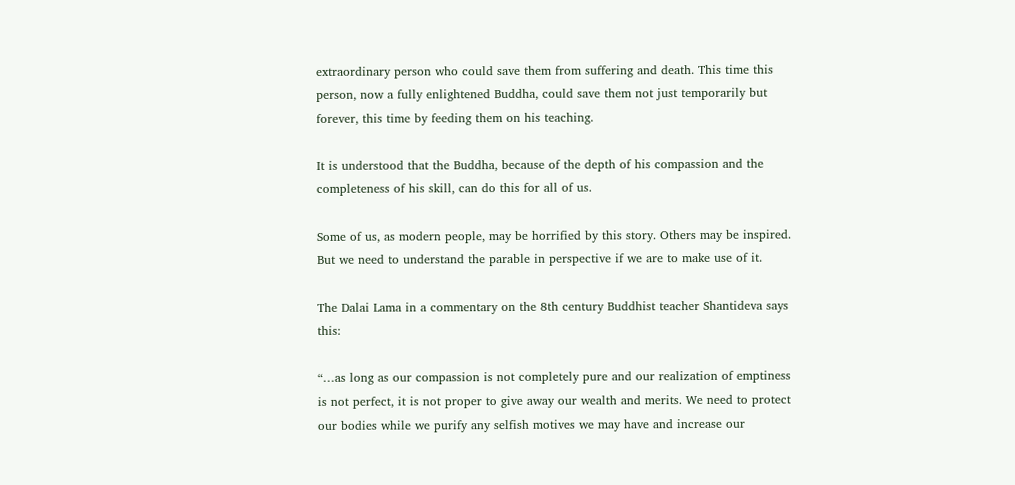extraordinary person who could save them from suffering and death. This time this person, now a fully enlightened Buddha, could save them not just temporarily but forever, this time by feeding them on his teaching.

It is understood that the Buddha, because of the depth of his compassion and the completeness of his skill, can do this for all of us.

Some of us, as modern people, may be horrified by this story. Others may be inspired. But we need to understand the parable in perspective if we are to make use of it.

The Dalai Lama in a commentary on the 8th century Buddhist teacher Shantideva says this:

“…as long as our compassion is not completely pure and our realization of emptiness is not perfect, it is not proper to give away our wealth and merits. We need to protect our bodies while we purify any selfish motives we may have and increase our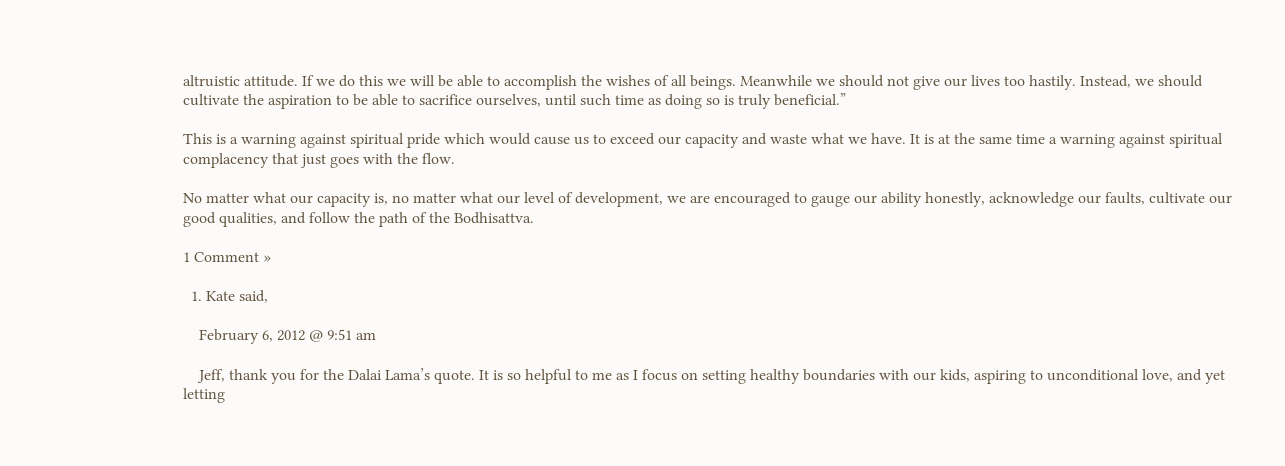altruistic attitude. If we do this we will be able to accomplish the wishes of all beings. Meanwhile we should not give our lives too hastily. Instead, we should cultivate the aspiration to be able to sacrifice ourselves, until such time as doing so is truly beneficial.”

This is a warning against spiritual pride which would cause us to exceed our capacity and waste what we have. It is at the same time a warning against spiritual complacency that just goes with the flow.

No matter what our capacity is, no matter what our level of development, we are encouraged to gauge our ability honestly, acknowledge our faults, cultivate our good qualities, and follow the path of the Bodhisattva.

1 Comment »

  1. Kate said,

    February 6, 2012 @ 9:51 am

    Jeff, thank you for the Dalai Lama’s quote. It is so helpful to me as I focus on setting healthy boundaries with our kids, aspiring to unconditional love, and yet letting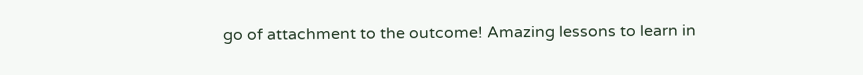go of attachment to the outcome! Amazing lessons to learn in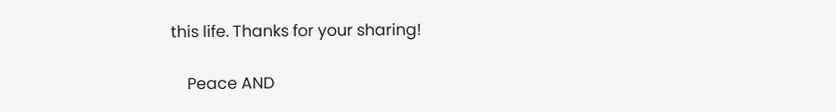this life. Thanks for your sharing!

    Peace AND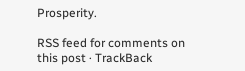Prosperity.

RSS feed for comments on this post · TrackBack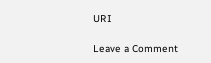URI

Leave a Comment